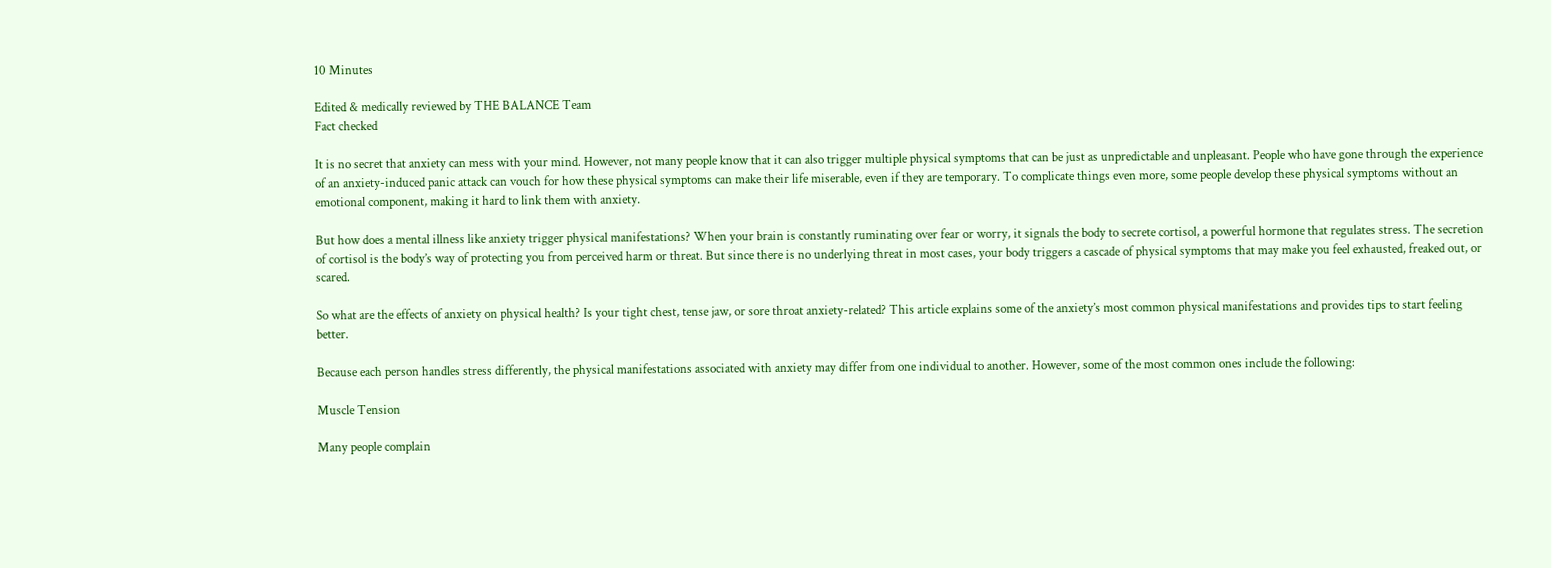10 Minutes

Edited & medically reviewed by THE BALANCE Team
Fact checked

It is no secret that anxiety can mess with your mind. However, not many people know that it can also trigger multiple physical symptoms that can be just as unpredictable and unpleasant. People who have gone through the experience of an anxiety-induced panic attack can vouch for how these physical symptoms can make their life miserable, even if they are temporary. To complicate things even more, some people develop these physical symptoms without an emotional component, making it hard to link them with anxiety.

But how does a mental illness like anxiety trigger physical manifestations? When your brain is constantly ruminating over fear or worry, it signals the body to secrete cortisol, a powerful hormone that regulates stress. The secretion of cortisol is the body’s way of protecting you from perceived harm or threat. But since there is no underlying threat in most cases, your body triggers a cascade of physical symptoms that may make you feel exhausted, freaked out, or scared.

So what are the effects of anxiety on physical health? Is your tight chest, tense jaw, or sore throat anxiety-related? This article explains some of the anxiety’s most common physical manifestations and provides tips to start feeling better.

Because each person handles stress differently, the physical manifestations associated with anxiety may differ from one individual to another. However, some of the most common ones include the following:

Muscle Tension

Many people complain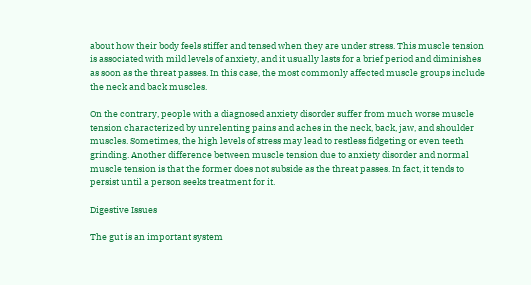about how their body feels stiffer and tensed when they are under stress. This muscle tension is associated with mild levels of anxiety, and it usually lasts for a brief period and diminishes as soon as the threat passes. In this case, the most commonly affected muscle groups include the neck and back muscles.

On the contrary, people with a diagnosed anxiety disorder suffer from much worse muscle tension characterized by unrelenting pains and aches in the neck, back, jaw, and shoulder muscles. Sometimes, the high levels of stress may lead to restless fidgeting or even teeth grinding. Another difference between muscle tension due to anxiety disorder and normal muscle tension is that the former does not subside as the threat passes. In fact, it tends to persist until a person seeks treatment for it.

Digestive Issues

The gut is an important system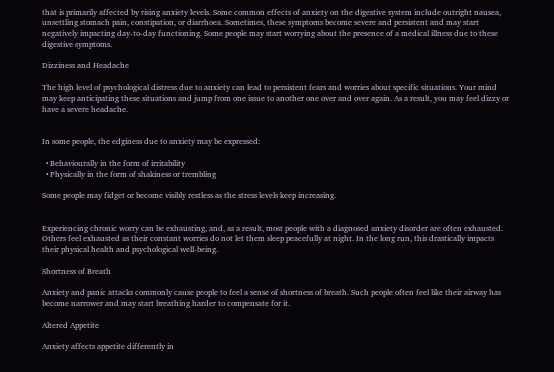that is primarily affected by rising anxiety levels. Some common effects of anxiety on the digestive system include outright nausea, unsettling stomach pain, constipation, or diarrhoea. Sometimes, these symptoms become severe and persistent and may start negatively impacting day-to-day functioning. Some people may start worrying about the presence of a medical illness due to these digestive symptoms.

Dizziness and Headache

The high level of psychological distress due to anxiety can lead to persistent fears and worries about specific situations. Your mind may keep anticipating these situations and jump from one issue to another one over and over again. As a result, you may feel dizzy or have a severe headache.


In some people, the edginess due to anxiety may be expressed:

  • Behaviourally in the form of irritability
  • Physically in the form of shakiness or trembling

Some people may fidget or become visibly restless as the stress levels keep increasing.


Experiencing chronic worry can be exhausting, and, as a result, most people with a diagnosed anxiety disorder are often exhausted. Others feel exhausted as their constant worries do not let them sleep peacefully at night. In the long run, this drastically impacts their physical health and psychological well-being.

Shortness of Breath

Anxiety and panic attacks commonly cause people to feel a sense of shortness of breath. Such people often feel like their airway has become narrower and may start breathing harder to compensate for it.

Altered Appetite

Anxiety affects appetite differently in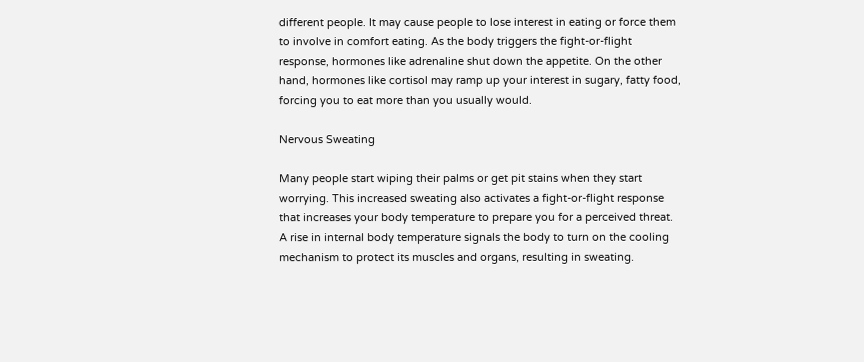different people. It may cause people to lose interest in eating or force them to involve in comfort eating. As the body triggers the fight-or-flight response, hormones like adrenaline shut down the appetite. On the other hand, hormones like cortisol may ramp up your interest in sugary, fatty food, forcing you to eat more than you usually would.

Nervous Sweating

Many people start wiping their palms or get pit stains when they start worrying. This increased sweating also activates a fight-or-flight response that increases your body temperature to prepare you for a perceived threat. A rise in internal body temperature signals the body to turn on the cooling mechanism to protect its muscles and organs, resulting in sweating.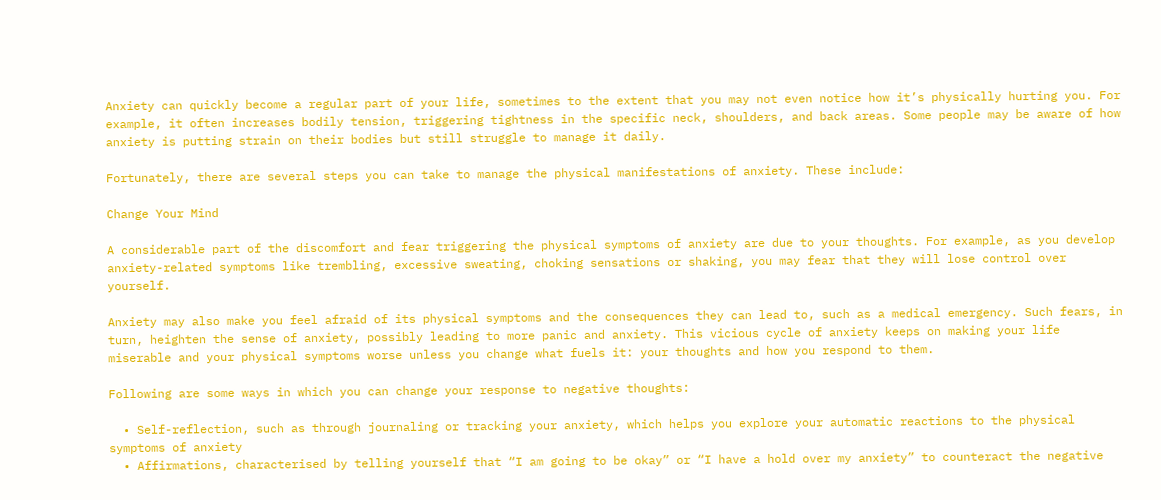Anxiety can quickly become a regular part of your life, sometimes to the extent that you may not even notice how it’s physically hurting you. For example, it often increases bodily tension, triggering tightness in the specific neck, shoulders, and back areas. Some people may be aware of how anxiety is putting strain on their bodies but still struggle to manage it daily.

Fortunately, there are several steps you can take to manage the physical manifestations of anxiety. These include:

Change Your Mind

A considerable part of the discomfort and fear triggering the physical symptoms of anxiety are due to your thoughts. For example, as you develop anxiety-related symptoms like trembling, excessive sweating, choking sensations or shaking, you may fear that they will lose control over yourself.

Anxiety may also make you feel afraid of its physical symptoms and the consequences they can lead to, such as a medical emergency. Such fears, in turn, heighten the sense of anxiety, possibly leading to more panic and anxiety. This vicious cycle of anxiety keeps on making your life miserable and your physical symptoms worse unless you change what fuels it: your thoughts and how you respond to them.

Following are some ways in which you can change your response to negative thoughts:

  • Self-reflection, such as through journaling or tracking your anxiety, which helps you explore your automatic reactions to the physical symptoms of anxiety
  • Affirmations, characterised by telling yourself that “I am going to be okay” or “I have a hold over my anxiety” to counteract the negative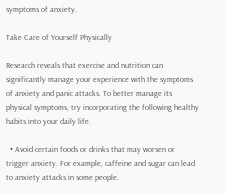symptoms of anxiety.

Take Care of Yourself Physically

Research reveals that exercise and nutrition can significantly manage your experience with the symptoms of anxiety and panic attacks. To better manage its physical symptoms, try incorporating the following healthy habits into your daily life.

  • Avoid certain foods or drinks that may worsen or trigger anxiety. For example, caffeine and sugar can lead to anxiety attacks in some people.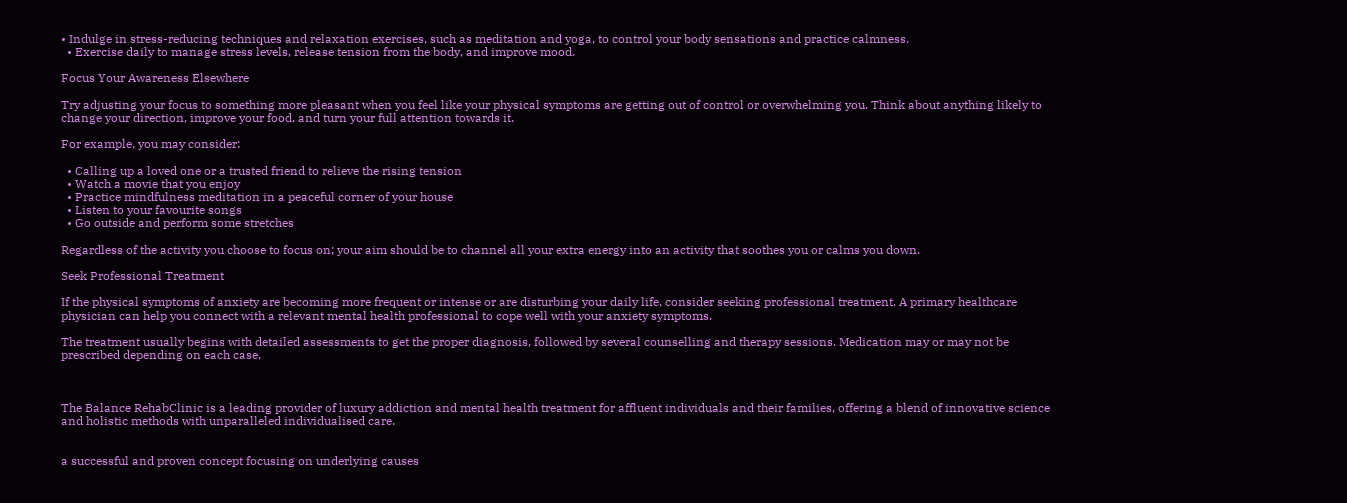• Indulge in stress-reducing techniques and relaxation exercises, such as meditation and yoga, to control your body sensations and practice calmness.
  • Exercise daily to manage stress levels, release tension from the body, and improve mood.

Focus Your Awareness Elsewhere

Try adjusting your focus to something more pleasant when you feel like your physical symptoms are getting out of control or overwhelming you. Think about anything likely to change your direction, improve your food, and turn your full attention towards it.

For example, you may consider:

  • Calling up a loved one or a trusted friend to relieve the rising tension
  • Watch a movie that you enjoy
  • Practice mindfulness meditation in a peaceful corner of your house
  • Listen to your favourite songs
  • Go outside and perform some stretches

Regardless of the activity you choose to focus on; your aim should be to channel all your extra energy into an activity that soothes you or calms you down.

Seek Professional Treatment

If the physical symptoms of anxiety are becoming more frequent or intense or are disturbing your daily life, consider seeking professional treatment. A primary healthcare physician can help you connect with a relevant mental health professional to cope well with your anxiety symptoms.

The treatment usually begins with detailed assessments to get the proper diagnosis, followed by several counselling and therapy sessions. Medication may or may not be prescribed depending on each case.



The Balance RehabClinic is a leading provider of luxury addiction and mental health treatment for affluent individuals and their families, offering a blend of innovative science and holistic methods with unparalleled individualised care.


a successful and proven concept focusing on underlying causes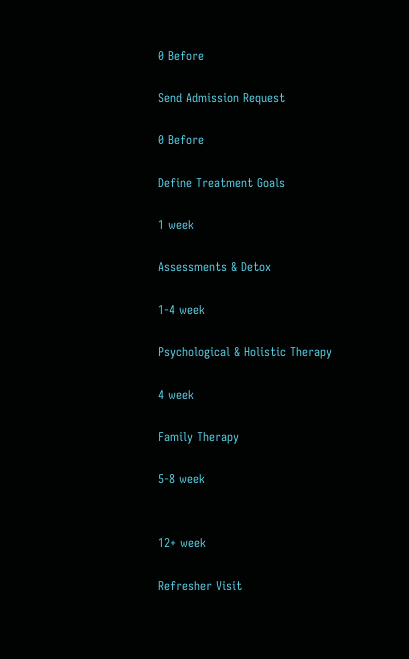0 Before

Send Admission Request

0 Before

Define Treatment Goals

1 week

Assessments & Detox

1-4 week

Psychological & Holistic Therapy

4 week

Family Therapy

5-8 week


12+ week

Refresher Visit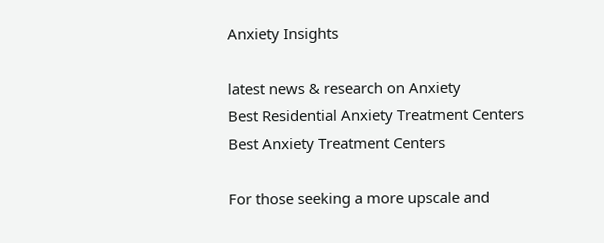Anxiety Insights

latest news & research on Anxiety
Best Residential Anxiety Treatment Centers
Best Anxiety Treatment Centers

For those seeking a more upscale and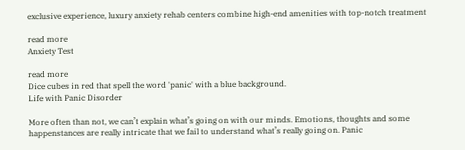exclusive experience, luxury anxiety rehab centers combine high-end amenities with top-notch treatment

read more
Anxiety Test

read more
Dice cubes in red that spell the word 'panic' with a blue background.
Life with Panic Disorder

More often than not, we can’t explain what’s going on with our minds. Emotions, thoughts and some happenstances are really intricate that we fail to understand what’s really going on. Panic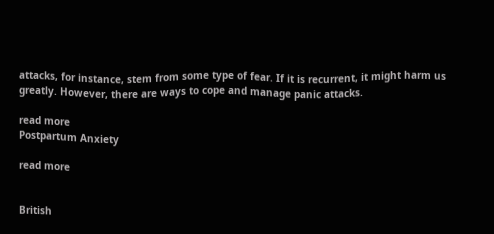attacks, for instance, stem from some type of fear. If it is recurrent, it might harm us greatly. However, there are ways to cope and manage panic attacks.

read more
Postpartum Anxiety

read more


British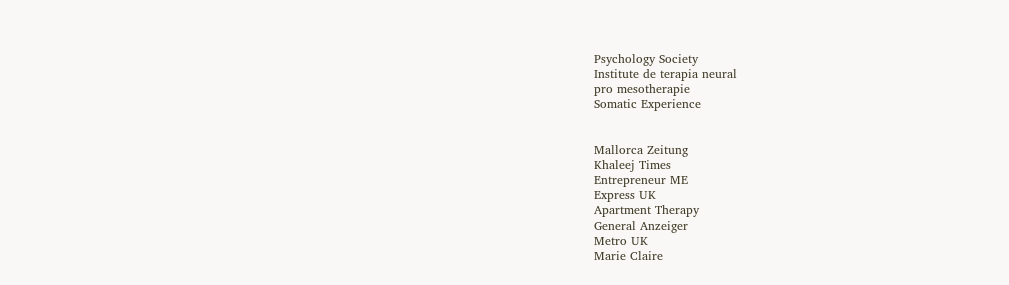Psychology Society
Institute de terapia neural
pro mesotherapie
Somatic Experience


Mallorca Zeitung
Khaleej Times
Entrepreneur ME
Express UK
Apartment Therapy
General Anzeiger
Metro UK
Marie Claire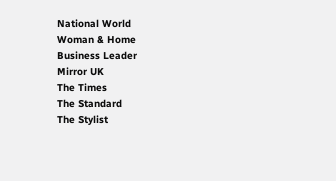National World
Woman & Home
Business Leader
Mirror UK
The Times
The Standard
The Stylist